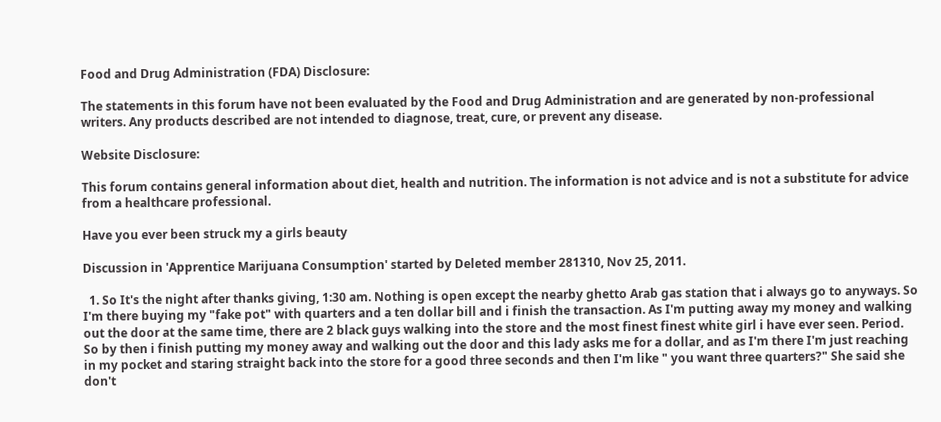Food and Drug Administration (FDA) Disclosure:

The statements in this forum have not been evaluated by the Food and Drug Administration and are generated by non-professional writers. Any products described are not intended to diagnose, treat, cure, or prevent any disease.

Website Disclosure:

This forum contains general information about diet, health and nutrition. The information is not advice and is not a substitute for advice from a healthcare professional.

Have you ever been struck my a girls beauty

Discussion in 'Apprentice Marijuana Consumption' started by Deleted member 281310, Nov 25, 2011.

  1. So It's the night after thanks giving, 1:30 am. Nothing is open except the nearby ghetto Arab gas station that i always go to anyways. So I'm there buying my "fake pot" with quarters and a ten dollar bill and i finish the transaction. As I'm putting away my money and walking out the door at the same time, there are 2 black guys walking into the store and the most finest finest white girl i have ever seen. Period. So by then i finish putting my money away and walking out the door and this lady asks me for a dollar, and as I'm there I'm just reaching in my pocket and staring straight back into the store for a good three seconds and then I'm like " you want three quarters?" She said she don't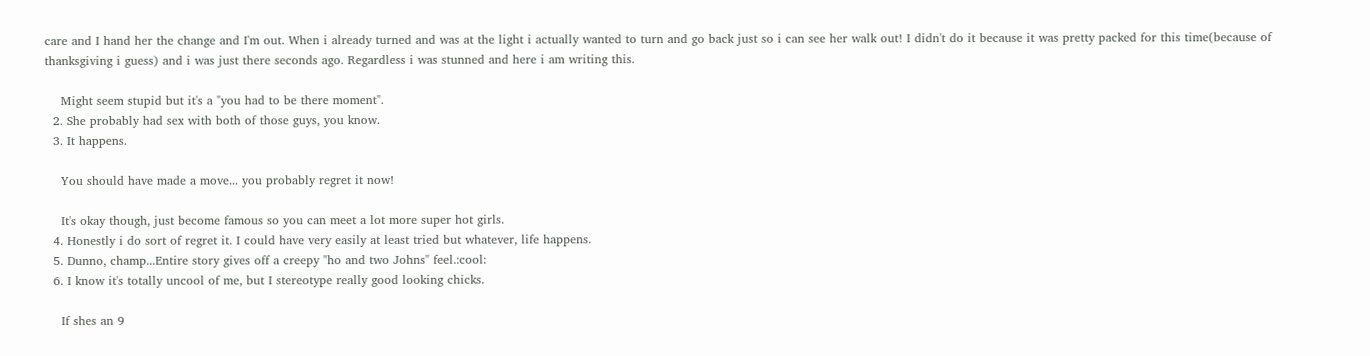care and I hand her the change and I'm out. When i already turned and was at the light i actually wanted to turn and go back just so i can see her walk out! I didn't do it because it was pretty packed for this time(because of thanksgiving i guess) and i was just there seconds ago. Regardless i was stunned and here i am writing this.

    Might seem stupid but it's a "you had to be there moment".
  2. She probably had sex with both of those guys, you know.
  3. It happens.

    You should have made a move... you probably regret it now!

    It's okay though, just become famous so you can meet a lot more super hot girls.
  4. Honestly i do sort of regret it. I could have very easily at least tried but whatever, life happens.
  5. Dunno, champ...Entire story gives off a creepy "ho and two Johns" feel.:cool:
  6. I know it's totally uncool of me, but I stereotype really good looking chicks.

    If shes an 9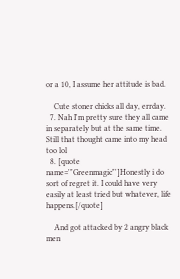or a 10, I assume her attitude is bad.

    Cute stoner chicks all day, errday.
  7. Nah I'm pretty sure they all came in separately but at the same time. Still that thought came into my head too lol
  8. [quote name='"Greenmagic"']Honestly i do sort of regret it. I could have very easily at least tried but whatever, life happens.[/quote]

    And got attacked by 2 angry black men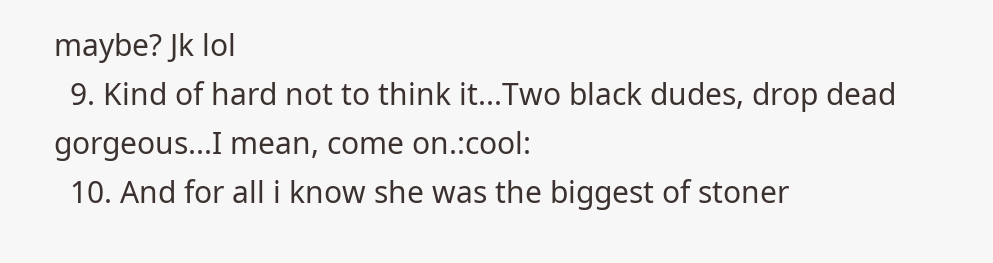maybe? Jk lol
  9. Kind of hard not to think it...Two black dudes, drop dead gorgeous...I mean, come on.:cool:
  10. And for all i know she was the biggest of stoner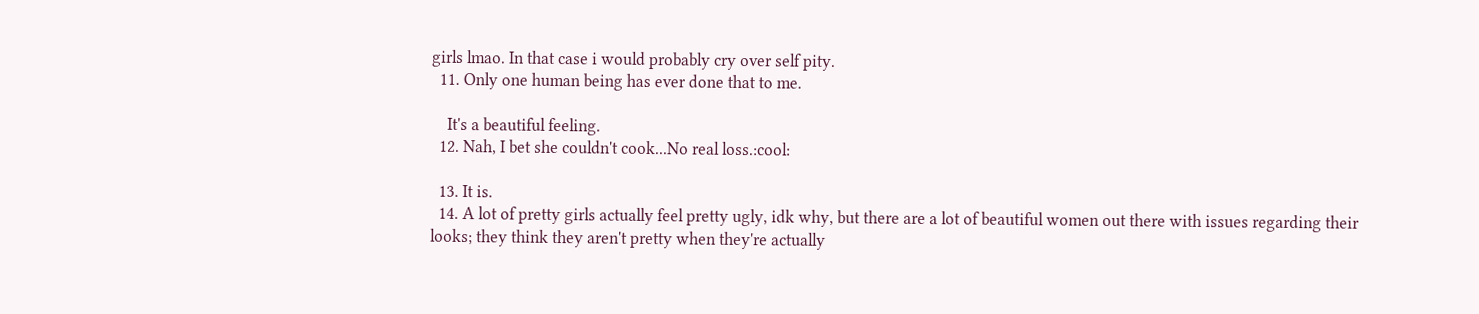girls lmao. In that case i would probably cry over self pity.
  11. Only one human being has ever done that to me.

    It's a beautiful feeling.
  12. Nah, I bet she couldn't cook...No real loss.:cool:

  13. It is.
  14. A lot of pretty girls actually feel pretty ugly, idk why, but there are a lot of beautiful women out there with issues regarding their looks; they think they aren't pretty when they're actually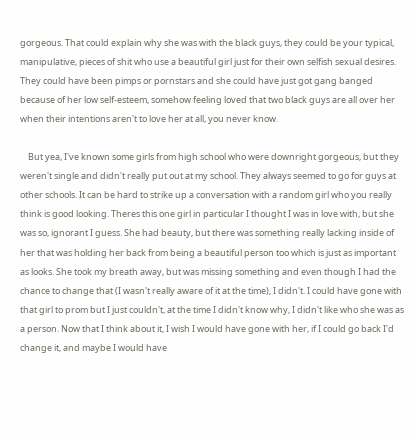gorgeous. That could explain why she was with the black guys, they could be your typical, manipulative, pieces of shit who use a beautiful girl just for their own selfish sexual desires. They could have been pimps or pornstars and she could have just got gang banged because of her low self-esteem, somehow feeling loved that two black guys are all over her when their intentions aren't to love her at all, you never know.

    But yea, I've known some girls from high school who were downright gorgeous, but they weren't single and didn't really put out at my school. They always seemed to go for guys at other schools. It can be hard to strike up a conversation with a random girl who you really think is good looking. Theres this one girl in particular I thought I was in love with, but she was so, ignorant I guess. She had beauty, but there was something really lacking inside of her that was holding her back from being a beautiful person too which is just as important as looks. She took my breath away, but was missing something and even though I had the chance to change that (I wasn't really aware of it at the time), I didn't. I could have gone with that girl to prom but I just couldn't, at the time I didn't know why, I didn't like who she was as a person. Now that I think about it, I wish I would have gone with her, if I could go back I'd change it, and maybe I would have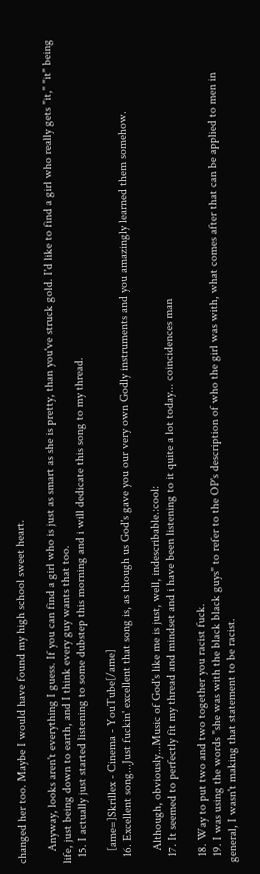changed her too. Maybe I would have found my high school sweet heart.

    Anyway, looks aren't everything I guess. If you can find a girl who is just as smart as she is pretty, than you've struck gold. I'd like to find a girl who really gets "it," "it" being life, just being down to earth, and I think every guy wants that too.
  15. I actually just started listening to some dubstep this morning and i will dedicate this song to my thread.

    [ame=]Skrillex - Cinema - YouTube[/ame]
  16. Excellent song...Just fuckin' excellent that song is, as though us God's gave you our very own Godly instruments and you amazingly learned them somehow.

    Although, obviously...Music of God's like me is just, well, indescribable.:cool:
  17. It seemed to perfectly fit my thread and mindset and i have been listening to it quite a lot today... coincidences man

  18. Way to put two and two together you racist fuck.
  19. I was using the words "she was with the black black guys" to refer to the OP's description of who the girl was with, what comes after that can be applied to men in general, I wasn't making that statement to be racist.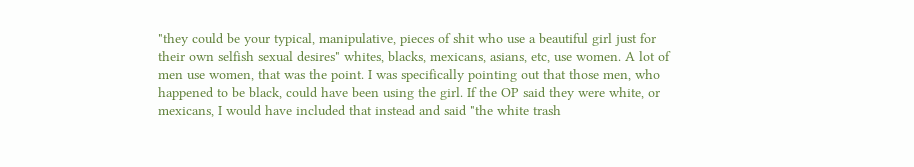"they could be your typical, manipulative, pieces of shit who use a beautiful girl just for their own selfish sexual desires" whites, blacks, mexicans, asians, etc, use women. A lot of men use women, that was the point. I was specifically pointing out that those men, who happened to be black, could have been using the girl. If the OP said they were white, or mexicans, I would have included that instead and said "the white trash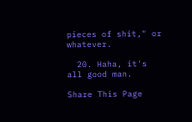pieces of shit," or whatever.

  20. Haha, it's all good man.

Share This Page